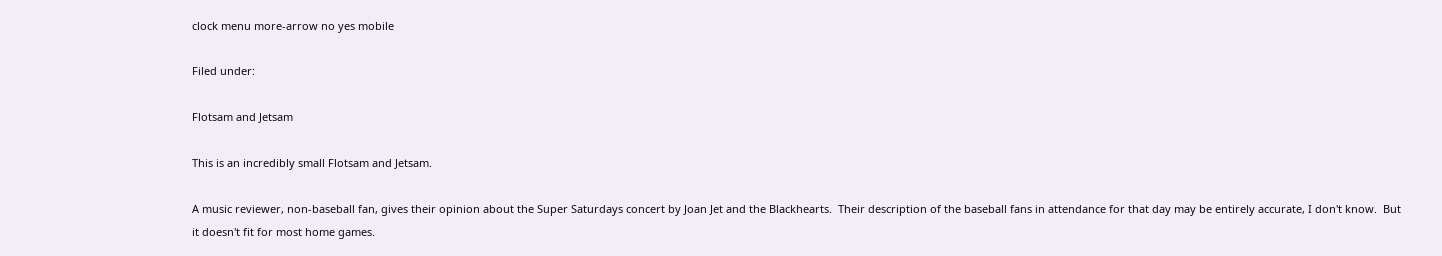clock menu more-arrow no yes mobile

Filed under:

Flotsam and Jetsam

This is an incredibly small Flotsam and Jetsam.

A music reviewer, non-baseball fan, gives their opinion about the Super Saturdays concert by Joan Jet and the Blackhearts.  Their description of the baseball fans in attendance for that day may be entirely accurate, I don't know.  But it doesn't fit for most home games.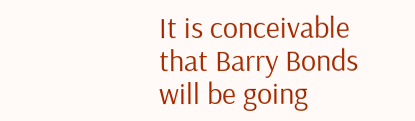It is conceivable that Barry Bonds will be going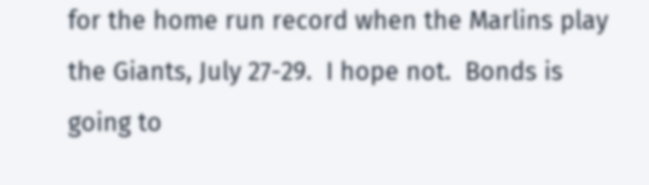for the home run record when the Marlins play the Giants, July 27-29.  I hope not.  Bonds is going to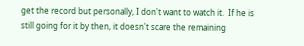get the record but personally, I don't want to watch it.  If he is still going for it by then, it doesn't scare the remaining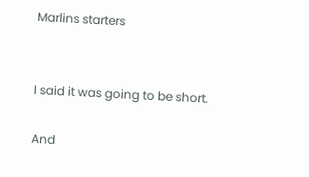Marlins starters


I said it was going to be short.

And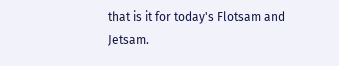that is it for today's Flotsam and Jetsam.